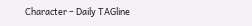Character – Daily TAGline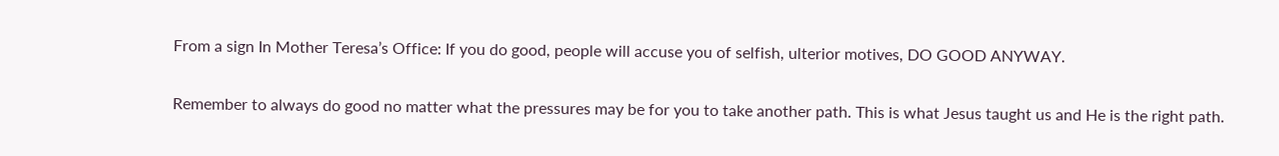From a sign In Mother Teresa’s Office: If you do good, people will accuse you of selfish, ulterior motives, DO GOOD ANYWAY.


Remember to always do good no matter what the pressures may be for you to take another path. This is what Jesus taught us and He is the right path.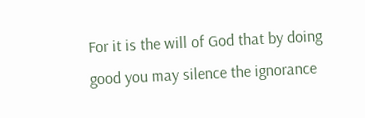For it is the will of God that by doing good you may silence the ignorance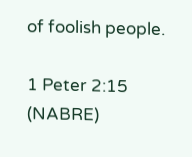of foolish people.

1 Peter 2:15 (NABRE)